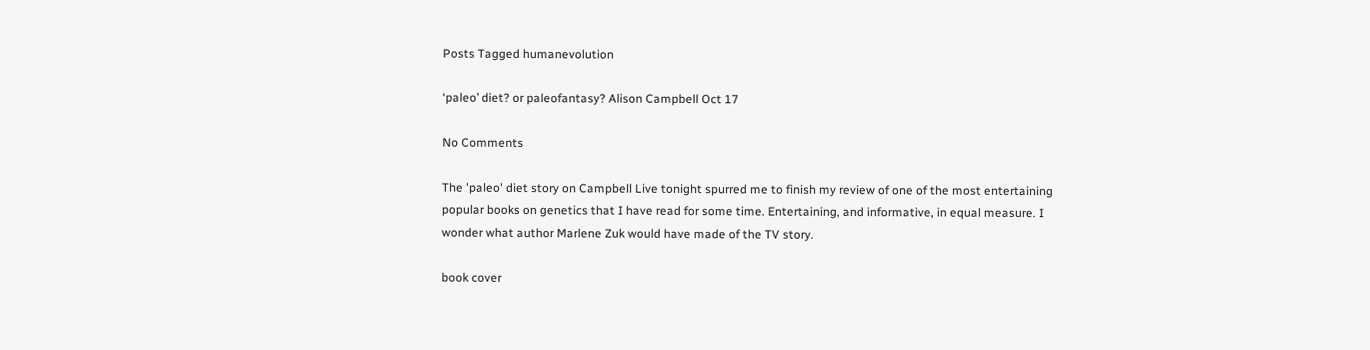Posts Tagged humanevolution

‘paleo’ diet? or paleofantasy? Alison Campbell Oct 17

No Comments

The 'paleo' diet story on Campbell Live tonight spurred me to finish my review of one of the most entertaining popular books on genetics that I have read for some time. Entertaining, and informative, in equal measure. I wonder what author Marlene Zuk would have made of the TV story.

book cover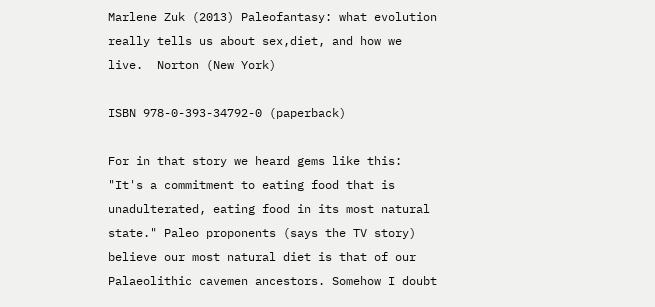Marlene Zuk (2013) Paleofantasy: what evolution really tells us about sex,diet, and how we live.  Norton (New York)

ISBN 978-0-393-34792-0 (paperback)

For in that story we heard gems like this: "It's a commitment to eating food that is unadulterated, eating food in its most natural state." Paleo proponents (says the TV story) believe our most natural diet is that of our Palaeolithic cavemen ancestors. Somehow I doubt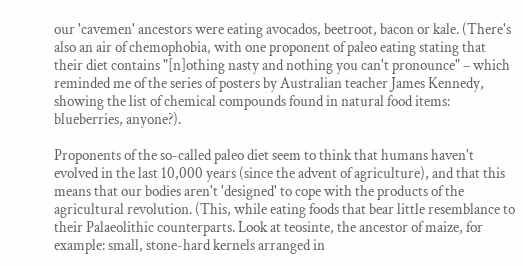our 'cavemen' ancestors were eating avocados, beetroot, bacon or kale. (There's also an air of chemophobia, with one proponent of paleo eating stating that their diet contains "[n]othing nasty and nothing you can't pronounce" – which reminded me of the series of posters by Australian teacher James Kennedy, showing the list of chemical compounds found in natural food items: blueberries, anyone?).

Proponents of the so-called paleo diet seem to think that humans haven't evolved in the last 10,000 years (since the advent of agriculture), and that this means that our bodies aren't 'designed' to cope with the products of the agricultural revolution. (This, while eating foods that bear little resemblance to their Palaeolithic counterparts. Look at teosinte, the ancestor of maize, for example: small, stone-hard kernels arranged in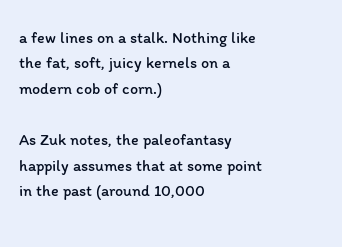a few lines on a stalk. Nothing like the fat, soft, juicy kernels on a modern cob of corn.)

As Zuk notes, the paleofantasy happily assumes that at some point in the past (around 10,000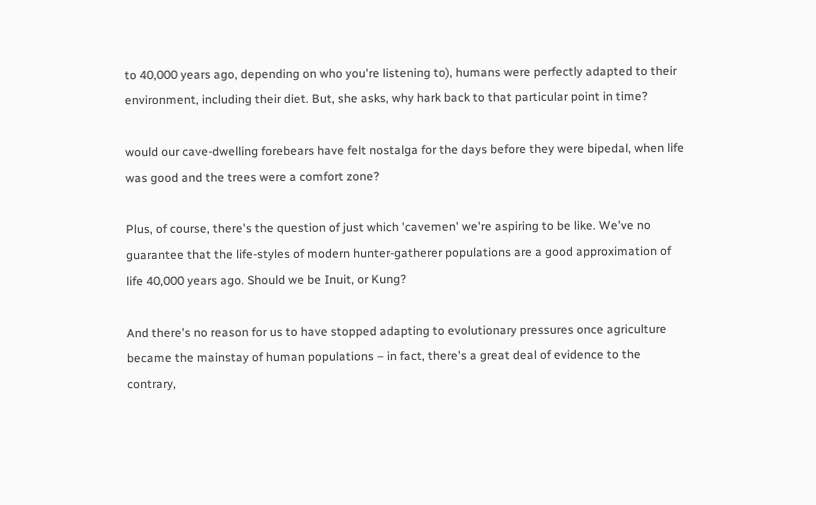to 40,000 years ago, depending on who you're listening to), humans were perfectly adapted to their environment, including their diet. But, she asks, why hark back to that particular point in time?

would our cave-dwelling forebears have felt nostalga for the days before they were bipedal, when life was good and the trees were a comfort zone?

Plus, of course, there's the question of just which 'cavemen' we're aspiring to be like. We've no guarantee that the life-styles of modern hunter-gatherer populations are a good approximation of life 40,000 years ago. Should we be Inuit, or Kung?

And there's no reason for us to have stopped adapting to evolutionary pressures once agriculture became the mainstay of human populations – in fact, there's a great deal of evidence to the contrary,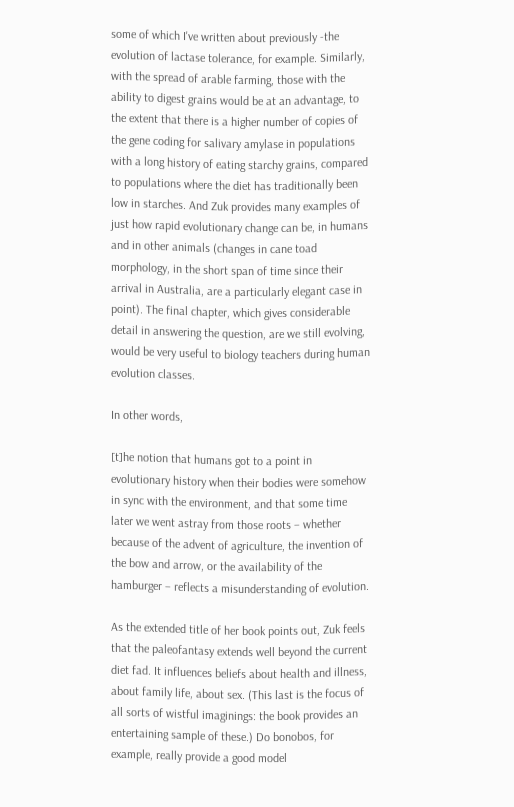some of which I've written about previously -the evolution of lactase tolerance, for example. Similarly, with the spread of arable farming, those with the ability to digest grains would be at an advantage, to the extent that there is a higher number of copies of the gene coding for salivary amylase in populations with a long history of eating starchy grains, compared to populations where the diet has traditionally been low in starches. And Zuk provides many examples of just how rapid evolutionary change can be, in humans and in other animals (changes in cane toad morphology, in the short span of time since their arrival in Australia, are a particularly elegant case in point). The final chapter, which gives considerable detail in answering the question, are we still evolving, would be very useful to biology teachers during human evolution classes.

In other words,

[t]he notion that humans got to a point in evolutionary history when their bodies were somehow in sync with the environment, and that some time later we went astray from those roots – whether because of the advent of agriculture, the invention of the bow and arrow, or the availability of the hamburger – reflects a misunderstanding of evolution.

As the extended title of her book points out, Zuk feels that the paleofantasy extends well beyond the current diet fad. It influences beliefs about health and illness, about family life, about sex. (This last is the focus of all sorts of wistful imaginings: the book provides an entertaining sample of these.) Do bonobos, for example, really provide a good model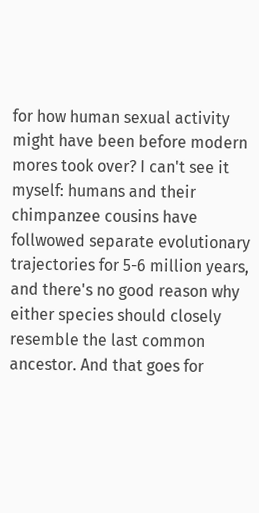for how human sexual activity might have been before modern mores took over? I can't see it myself: humans and their chimpanzee cousins have follwowed separate evolutionary trajectories for 5-6 million years, and there's no good reason why either species should closely resemble the last common ancestor. And that goes for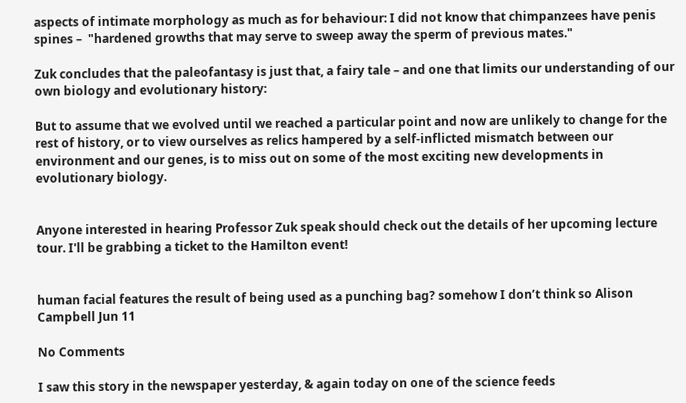aspects of intimate morphology as much as for behaviour: I did not know that chimpanzees have penis spines –  "hardened growths that may serve to sweep away the sperm of previous mates."

Zuk concludes that the paleofantasy is just that, a fairy tale – and one that limits our understanding of our own biology and evolutionary history:

But to assume that we evolved until we reached a particular point and now are unlikely to change for the rest of history, or to view ourselves as relics hampered by a self-inflicted mismatch between our environment and our genes, is to miss out on some of the most exciting new developments in evolutionary biology.


Anyone interested in hearing Professor Zuk speak should check out the details of her upcoming lecture tour. I'll be grabbing a ticket to the Hamilton event!


human facial features the result of being used as a punching bag? somehow I don’t think so Alison Campbell Jun 11

No Comments

I saw this story in the newspaper yesterday, & again today on one of the science feeds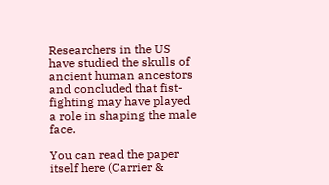Researchers in the US have studied the skulls of ancient human ancestors and concluded that fist-fighting may have played a role in shaping the male face.

You can read the paper itself here (Carrier &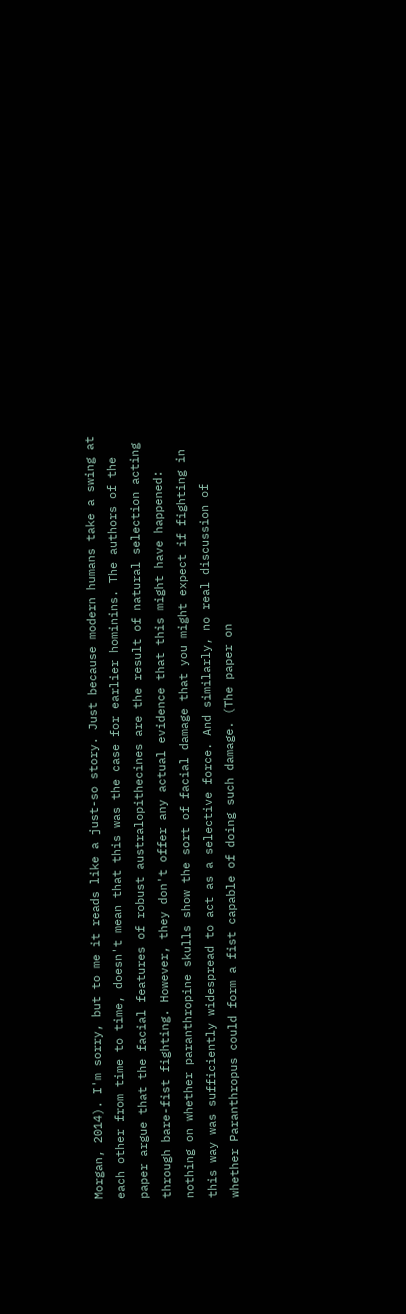Morgan, 2014). I'm sorry, but to me it reads like a just-so story. Just because modern humans take a swing at each other from time to time, doesn't mean that this was the case for earlier hominins. The authors of the paper argue that the facial features of robust australopithecines are the result of natural selection acting through bare-fist fighting. However, they don't offer any actual evidence that this might have happened: nothing on whether paranthropine skulls show the sort of facial damage that you might expect if fighting in this way was sufficiently widespread to act as a selective force. And similarly, no real discussion of whether Paranthropus could form a fist capable of doing such damage. (The paper on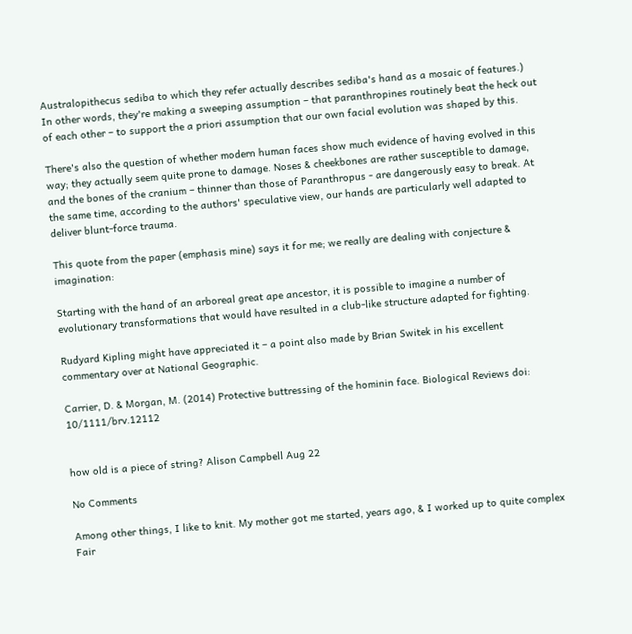Australopithecus sediba to which they refer actually describes sediba's hand as a mosaic of features.) In other words, they're making a sweeping assumption – that paranthropines routinely beat the heck out of each other – to support the a priori assumption that our own facial evolution was shaped by this.

There's also the question of whether modern human faces show much evidence of having evolved in this way; they actually seem quite prone to damage. Noses & cheekbones are rather susceptible to damage, and the bones of the cranium – thinner than those of Paranthropus - are dangerously easy to break. At the same time, according to the authors' speculative view, our hands are particularly well adapted to deliver blunt-force trauma.

This quote from the paper (emphasis mine) says it for me; we really are dealing with conjecture & imagination:

Starting with the hand of an arboreal great ape ancestor, it is possible to imagine a number of evolutionary transformations that would have resulted in a club-like structure adapted for fighting.

Rudyard Kipling might have appreciated it – a point also made by Brian Switek in his excellent commentary over at National Geographic.

Carrier, D. & Morgan, M. (2014) Protective buttressing of the hominin face. Biological Reviews doi: 10/1111/brv.12112


how old is a piece of string? Alison Campbell Aug 22

No Comments

Among other things, I like to knit. My mother got me started, years ago, & I worked up to quite complex Fair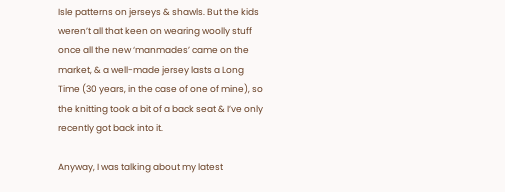Isle patterns on jerseys & shawls. But the kids weren’t all that keen on wearing woolly stuff once all the new ‘manmades’ came on the market, & a well-made jersey lasts a Long Time (30 years, in the case of one of mine), so the knitting took a bit of a back seat & I’ve only recently got back into it.

Anyway, I was talking about my latest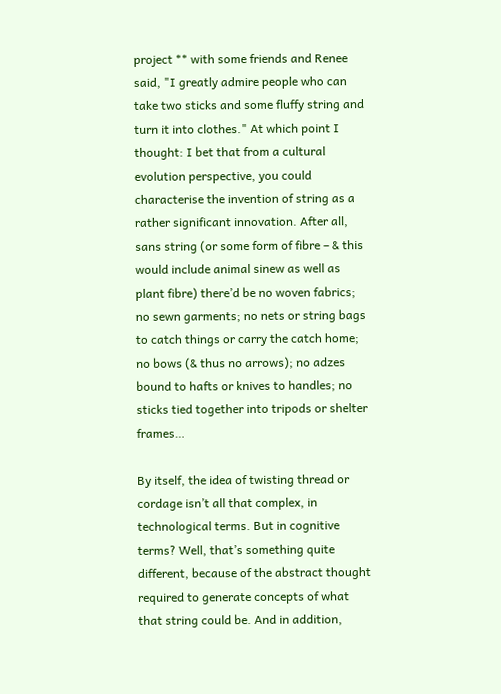project ** with some friends and Renee said, "I greatly admire people who can take two sticks and some fluffy string and turn it into clothes." At which point I thought: I bet that from a cultural evolution perspective, you could characterise the invention of string as a rather significant innovation. After all, sans string (or some form of fibre – & this would include animal sinew as well as plant fibre) there’d be no woven fabrics; no sewn garments; no nets or string bags to catch things or carry the catch home; no bows (& thus no arrows); no adzes bound to hafts or knives to handles; no sticks tied together into tripods or shelter frames…

By itself, the idea of twisting thread or cordage isn’t all that complex, in technological terms. But in cognitive terms? Well, that’s something quite different, because of the abstract thought required to generate concepts of what that string could be. And in addition,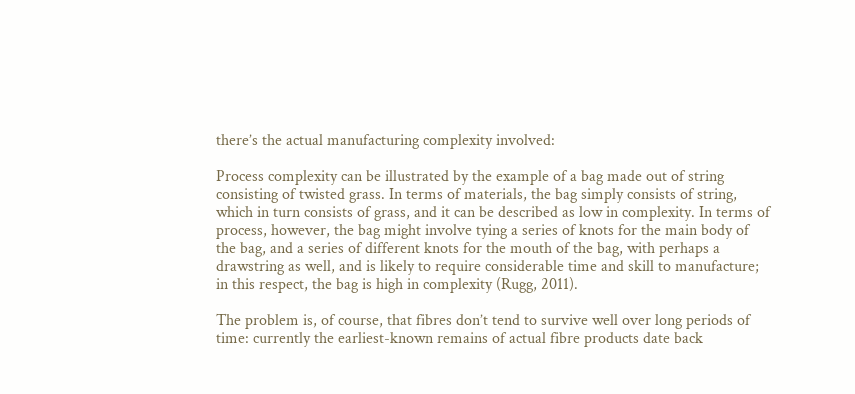there’s the actual manufacturing complexity involved:

Process complexity can be illustrated by the example of a bag made out of string consisting of twisted grass. In terms of materials, the bag simply consists of string, which in turn consists of grass, and it can be described as low in complexity. In terms of process, however, the bag might involve tying a series of knots for the main body of the bag, and a series of different knots for the mouth of the bag, with perhaps a drawstring as well, and is likely to require considerable time and skill to manufacture; in this respect, the bag is high in complexity (Rugg, 2011).

The problem is, of course, that fibres don’t tend to survive well over long periods of time: currently the earliest-known remains of actual fibre products date back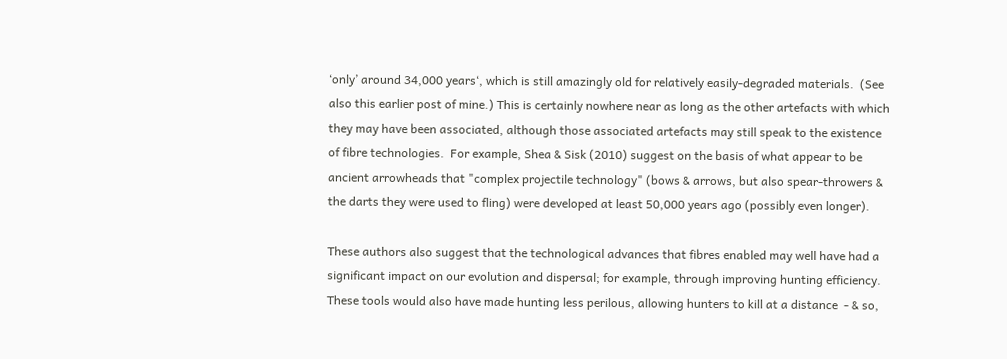‘only’ around 34,000 years‘, which is still amazingly old for relatively easily-degraded materials.  (See also this earlier post of mine.) This is certainly nowhere near as long as the other artefacts with which they may have been associated, although those associated artefacts may still speak to the existence of fibre technologies.  For example, Shea & Sisk (2010) suggest on the basis of what appear to be ancient arrowheads that "complex projectile technology" (bows & arrows, but also spear-throwers & the darts they were used to fling) were developed at least 50,000 years ago (possibly even longer).

These authors also suggest that the technological advances that fibres enabled may well have had a significant impact on our evolution and dispersal; for example, through improving hunting efficiency. These tools would also have made hunting less perilous, allowing hunters to kill at a distance  - & so,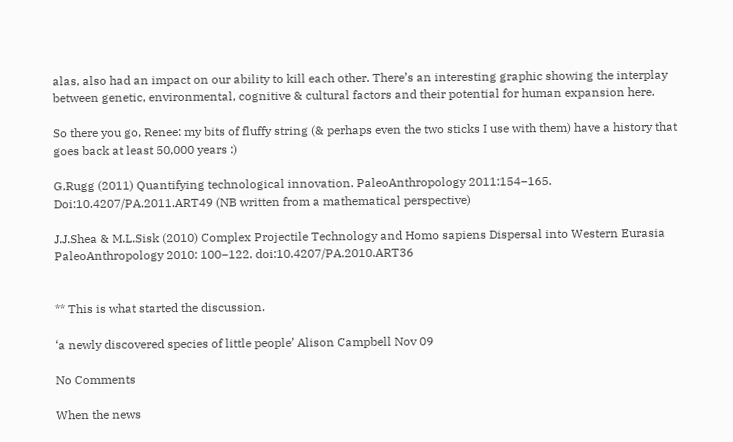alas, also had an impact on our ability to kill each other. There’s an interesting graphic showing the interplay between genetic, environmental, cognitive & cultural factors and their potential for human expansion here.

So there you go, Renee: my bits of fluffy string (& perhaps even the two sticks I use with them) have a history that goes back at least 50,000 years :)

G.Rugg (2011) Quantifying technological innovation. PaleoAnthropology 2011:154−165. Doi:10.4207/PA.2011.ART49 (NB written from a mathematical perspective)

J.J.Shea & M.L.Sisk (2010) Complex Projectile Technology and Homo sapiens Dispersal into Western Eurasia PaleoAnthropology 2010: 100−122. doi:10.4207/PA.2010.ART36


** This is what started the discussion.

‘a newly discovered species of little people’ Alison Campbell Nov 09

No Comments

When the news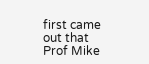first came out that Prof Mike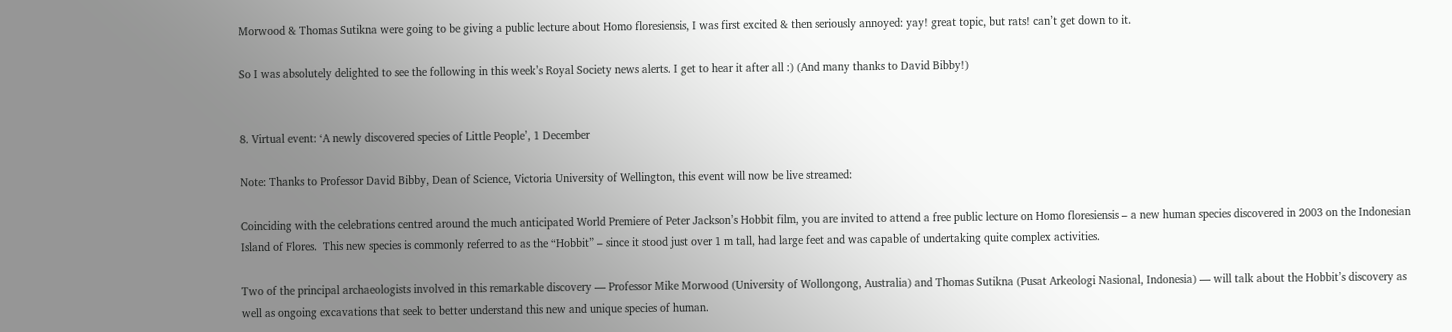Morwood & Thomas Sutikna were going to be giving a public lecture about Homo floresiensis, I was first excited & then seriously annoyed: yay! great topic, but rats! can’t get down to it.

So I was absolutely delighted to see the following in this week’s Royal Society news alerts. I get to hear it after all :) (And many thanks to David Bibby!)


8. Virtual event: ‘A newly discovered species of Little People’, 1 December

Note: Thanks to Professor David Bibby, Dean of Science, Victoria University of Wellington, this event will now be live streamed:

Coinciding with the celebrations centred around the much anticipated World Premiere of Peter Jackson’s Hobbit film, you are invited to attend a free public lecture on Homo floresiensis – a new human species discovered in 2003 on the Indonesian Island of Flores.  This new species is commonly referred to as the “Hobbit” – since it stood just over 1 m tall, had large feet and was capable of undertaking quite complex activities.

Two of the principal archaeologists involved in this remarkable discovery — Professor Mike Morwood (University of Wollongong, Australia) and Thomas Sutikna (Pusat Arkeologi Nasional, Indonesia) — will talk about the Hobbit’s discovery as well as ongoing excavations that seek to better understand this new and unique species of human.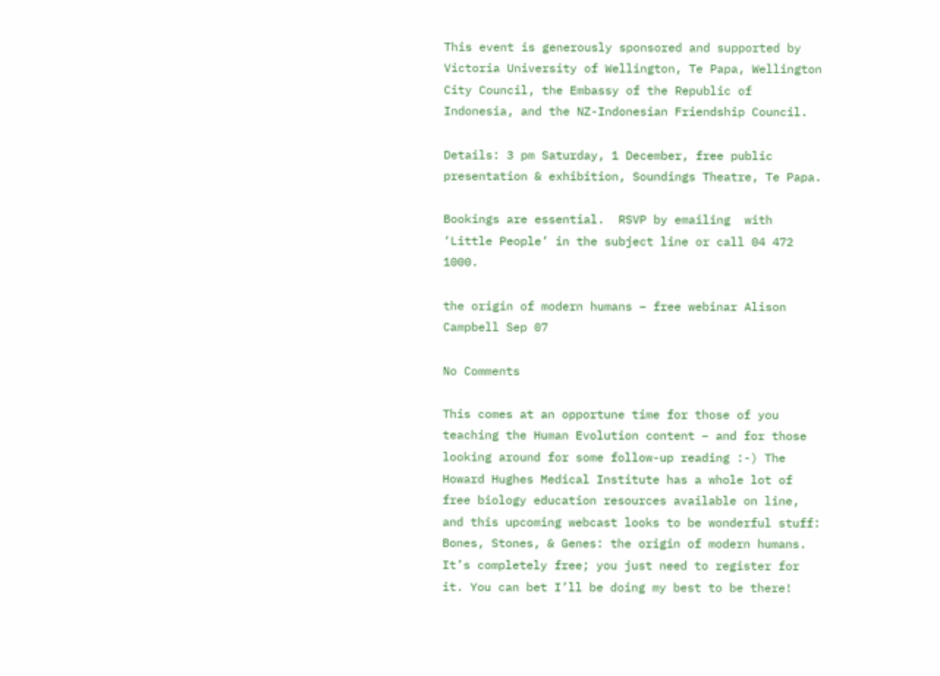This event is generously sponsored and supported by Victoria University of Wellington, Te Papa, Wellington City Council, the Embassy of the Republic of Indonesia, and the NZ-Indonesian Friendship Council.

Details: 3 pm Saturday, 1 December, free public presentation & exhibition, Soundings Theatre, Te Papa.

Bookings are essential.  RSVP by emailing  with ‘Little People’ in the subject line or call 04 472 1000.

the origin of modern humans – free webinar Alison Campbell Sep 07

No Comments

This comes at an opportune time for those of you teaching the Human Evolution content – and for those looking around for some follow-up reading :-) The Howard Hughes Medical Institute has a whole lot of free biology education resources available on line, and this upcoming webcast looks to be wonderful stuff: Bones, Stones, & Genes: the origin of modern humans. It’s completely free; you just need to register for it. You can bet I’ll be doing my best to be there!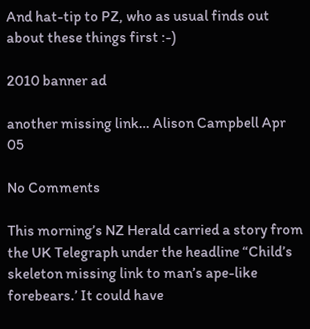And hat-tip to PZ, who as usual finds out about these things first :-)

2010 banner ad

another missing link… Alison Campbell Apr 05

No Comments

This morning’s NZ Herald carried a story from the UK Telegraph under the headline “Child’s skeleton missing link to man’s ape-like forebears.’ It could have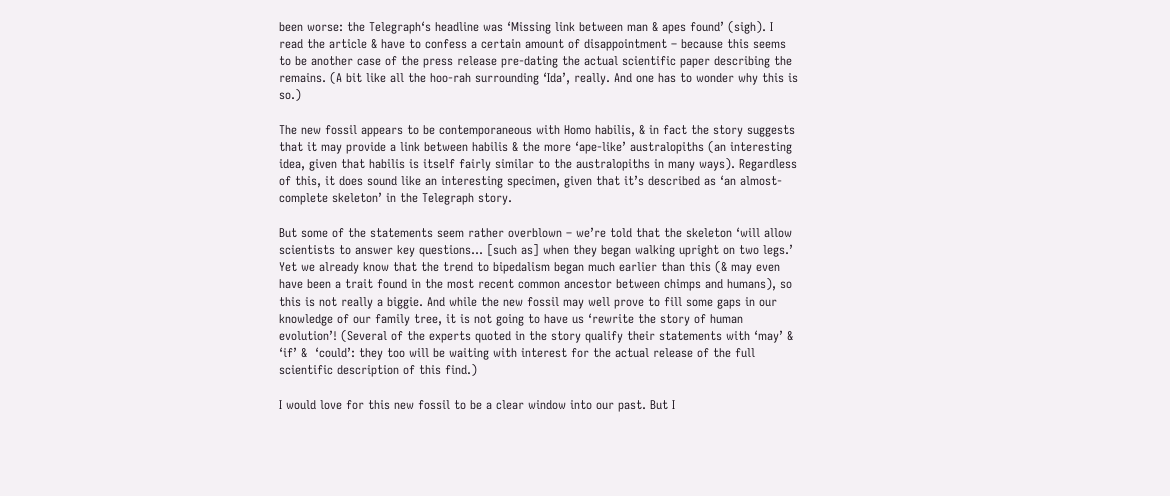been worse: the Telegraph‘s headline was ‘Missing link between man & apes found’ (sigh). I read the article & have to confess a certain amount of disappointment – because this seems to be another case of the press release pre-dating the actual scientific paper describing the remains. (A bit like all the hoo-rah surrounding ‘Ida’, really. And one has to wonder why this is so.)

The new fossil appears to be contemporaneous with Homo habilis, & in fact the story suggests that it may provide a link between habilis & the more ‘ape-like’ australopiths (an interesting idea, given that habilis is itself fairly similar to the australopiths in many ways). Regardless of this, it does sound like an interesting specimen, given that it’s described as ‘an almost-complete skeleton’ in the Telegraph story.

But some of the statements seem rather overblown – we’re told that the skeleton ‘will allow scientists to answer key questions… [such as] when they began walking upright on two legs.’  Yet we already know that the trend to bipedalism began much earlier than this (& may even have been a trait found in the most recent common ancestor between chimps and humans), so this is not really a biggie. And while the new fossil may well prove to fill some gaps in our knowledge of our family tree, it is not going to have us ‘rewrite the story of human evolution’! (Several of the experts quoted in the story qualify their statements with ‘may’ & ‘if’ &  ‘could’: they too will be waiting with interest for the actual release of the full scientific description of this find.)

I would love for this new fossil to be a clear window into our past. But I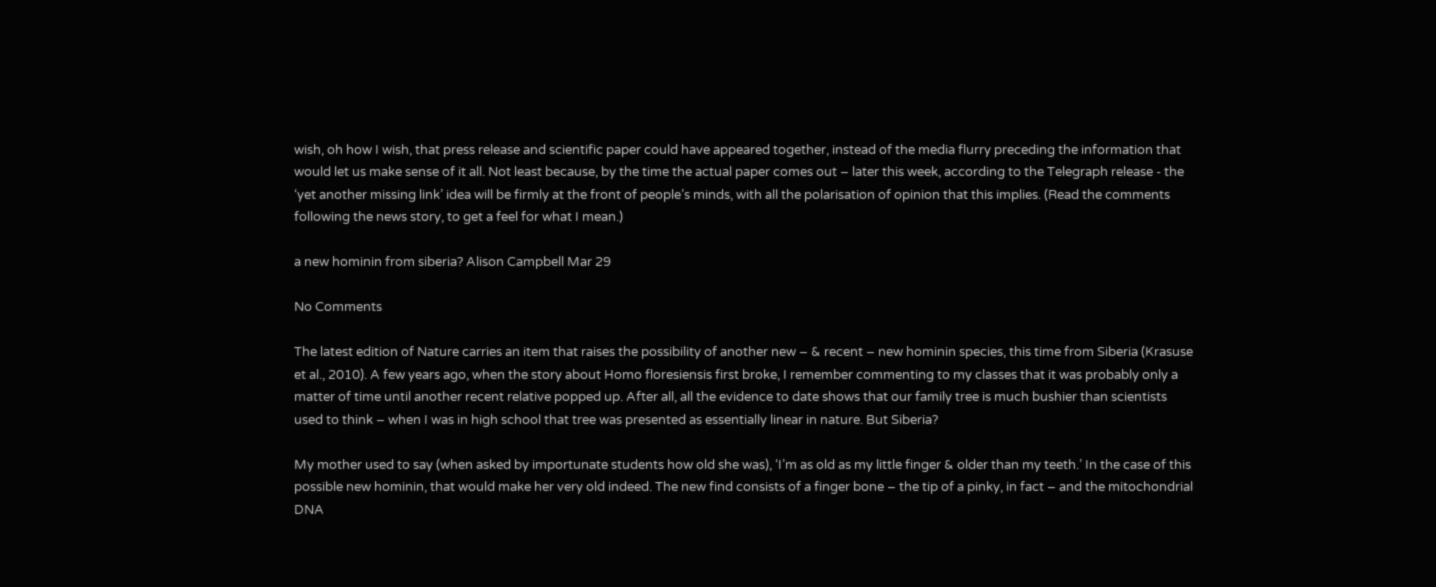wish, oh how I wish, that press release and scientific paper could have appeared together, instead of the media flurry preceding the information that would let us make sense of it all. Not least because, by the time the actual paper comes out – later this week, according to the Telegraph release - the ‘yet another missing link’ idea will be firmly at the front of people’s minds, with all the polarisation of opinion that this implies. (Read the comments following the news story, to get a feel for what I mean.)

a new hominin from siberia? Alison Campbell Mar 29

No Comments

The latest edition of Nature carries an item that raises the possibility of another new – & recent – new hominin species, this time from Siberia (Krasuse et al., 2010). A few years ago, when the story about Homo floresiensis first broke, I remember commenting to my classes that it was probably only a matter of time until another recent relative popped up. After all, all the evidence to date shows that our family tree is much bushier than scientists used to think – when I was in high school that tree was presented as essentially linear in nature. But Siberia?

My mother used to say (when asked by importunate students how old she was), ‘I’m as old as my little finger & older than my teeth.’ In the case of this possible new hominin, that would make her very old indeed. The new find consists of a finger bone – the tip of a pinky, in fact – and the mitochondrial DNA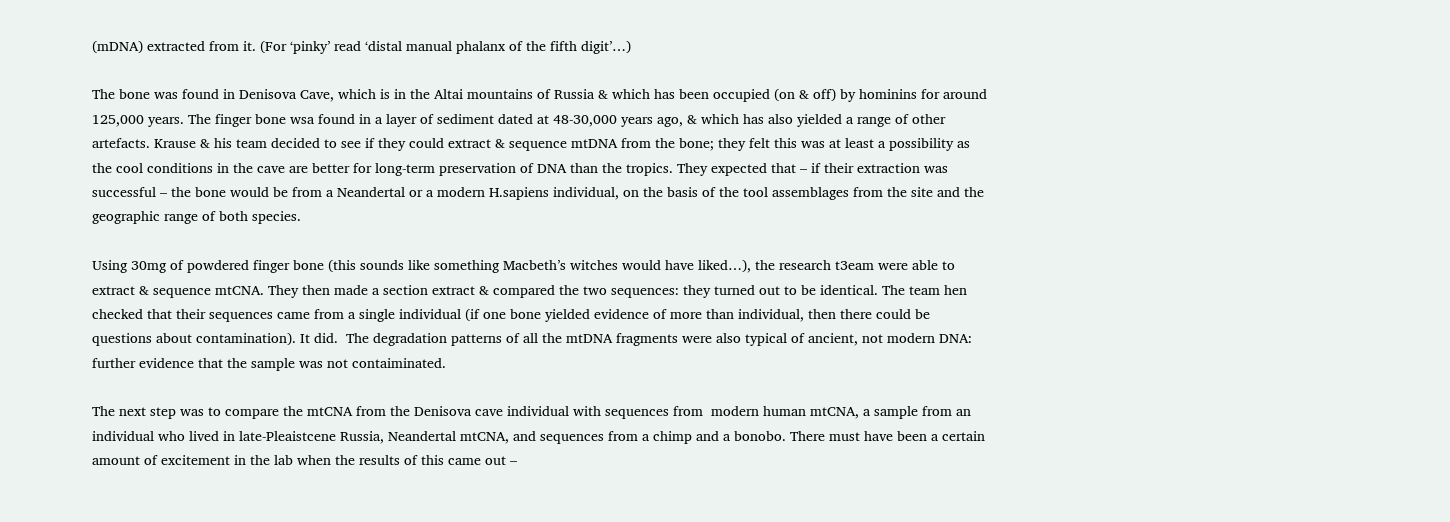(mDNA) extracted from it. (For ‘pinky’ read ‘distal manual phalanx of the fifth digit’…)

The bone was found in Denisova Cave, which is in the Altai mountains of Russia & which has been occupied (on & off) by hominins for around 125,000 years. The finger bone wsa found in a layer of sediment dated at 48-30,000 years ago, & which has also yielded a range of other artefacts. Krause & his team decided to see if they could extract & sequence mtDNA from the bone; they felt this was at least a possibility as the cool conditions in the cave are better for long-term preservation of DNA than the tropics. They expected that – if their extraction was successful – the bone would be from a Neandertal or a modern H.sapiens individual, on the basis of the tool assemblages from the site and the geographic range of both species.

Using 30mg of powdered finger bone (this sounds like something Macbeth’s witches would have liked…), the research t3eam were able to extract & sequence mtCNA. They then made a section extract & compared the two sequences: they turned out to be identical. The team hen checked that their sequences came from a single individual (if one bone yielded evidence of more than individual, then there could be questions about contamination). It did.  The degradation patterns of all the mtDNA fragments were also typical of ancient, not modern DNA: further evidence that the sample was not contaiminated.

The next step was to compare the mtCNA from the Denisova cave individual with sequences from  modern human mtCNA, a sample from an individual who lived in late-Pleaistcene Russia, Neandertal mtCNA, and sequences from a chimp and a bonobo. There must have been a certain amount of excitement in the lab when the results of this came out –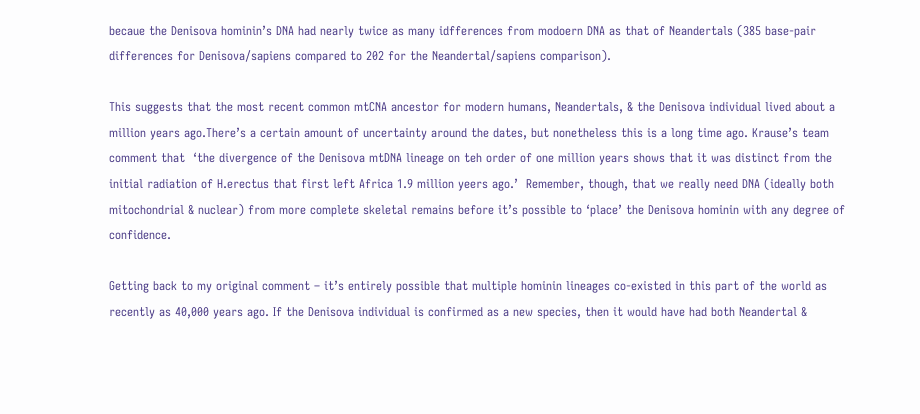becaue the Denisova hominin’s DNA had nearly twice as many idfferences from modoern DNA as that of Neandertals (385 base-pair differences for Denisova/sapiens compared to 202 for the Neandertal/sapiens comparison).

This suggests that the most recent common mtCNA ancestor for modern humans, Neandertals, & the Denisova individual lived about a million years ago.There’s a certain amount of uncertainty around the dates, but nonetheless this is a long time ago. Krause’s team comment that  ‘the divergence of the Denisova mtDNA lineage on teh order of one million years shows that it was distinct from the initial radiation of H.erectus that first left Africa 1.9 million yeers ago.’  Remember, though, that we really need DNA (ideally both mitochondrial & nuclear) from more complete skeletal remains before it’s possible to ‘place’ the Denisova hominin with any degree of confidence.

Getting back to my original comment – it’s entirely possible that multiple hominin lineages co-existed in this part of the world as recently as 40,000 years ago. If the Denisova individual is confirmed as a new species, then it would have had both Neandertal &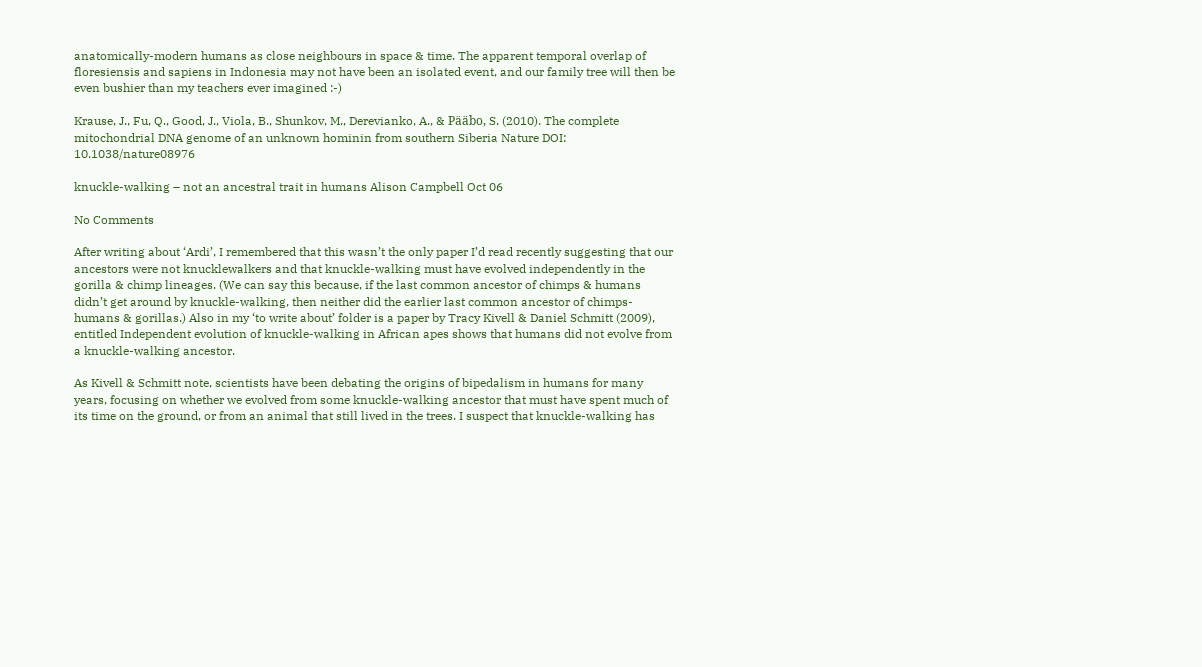anatomically-modern humans as close neighbours in space & time. The apparent temporal overlap of floresiensis and sapiens in Indonesia may not have been an isolated event, and our family tree will then be even bushier than my teachers ever imagined :-)

Krause, J., Fu, Q., Good, J., Viola, B., Shunkov, M., Derevianko, A., & Pääbo, S. (2010). The complete mitochondrial DNA genome of an unknown hominin from southern Siberia Nature DOI: 10.1038/nature08976

knuckle-walking – not an ancestral trait in humans Alison Campbell Oct 06

No Comments

After writing about ‘Ardi’, I remembered that this wasn’t the only paper I’d read recently suggesting that our ancestors were not knucklewalkers and that knuckle-walking must have evolved independently in the gorilla & chimp lineages. (We can say this because, if the last common ancestor of chimps & humans didn’t get around by knuckle-walking, then neither did the earlier last common ancestor of chimps-humans & gorillas.) Also in my ‘to write about’ folder is a paper by Tracy Kivell & Daniel Schmitt (2009), entitled Independent evolution of knuckle-walking in African apes shows that humans did not evolve from a knuckle-walking ancestor.

As Kivell & Schmitt note, scientists have been debating the origins of bipedalism in humans for many years, focusing on whether we evolved from some knuckle-walking ancestor that must have spent much of its time on the ground, or from an animal that still lived in the trees. I suspect that knuckle-walking has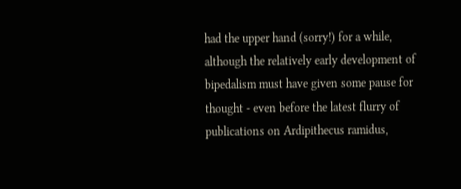had the upper hand (sorry!) for a while, although the relatively early development of bipedalism must have given some pause for thought - even before the latest flurry of publications on Ardipithecus ramidus,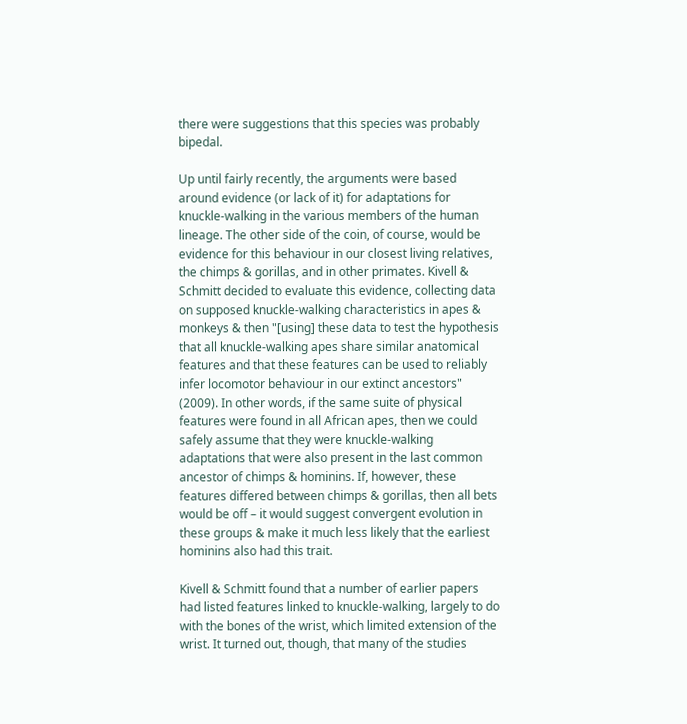there were suggestions that this species was probably bipedal.

Up until fairly recently, the arguments were based around evidence (or lack of it) for adaptations for knuckle-walking in the various members of the human lineage. The other side of the coin, of course, would be evidence for this behaviour in our closest living relatives, the chimps & gorillas, and in other primates. Kivell & Schmitt decided to evaluate this evidence, collecting data on supposed knuckle-walking characteristics in apes & monkeys & then "[using] these data to test the hypothesis that all knuckle-walking apes share similar anatomical features and that these features can be used to reliably infer locomotor behaviour in our extinct ancestors" (2009). In other words, if the same suite of physical features were found in all African apes, then we could safely assume that they were knuckle-walking adaptations that were also present in the last common ancestor of chimps & hominins. If, however, these features differed between chimps & gorillas, then all bets would be off – it would suggest convergent evolution in these groups & make it much less likely that the earliest hominins also had this trait.

Kivell & Schmitt found that a number of earlier papers had listed features linked to knuckle-walking, largely to do with the bones of the wrist, which limited extension of the wrist. It turned out, though, that many of the studies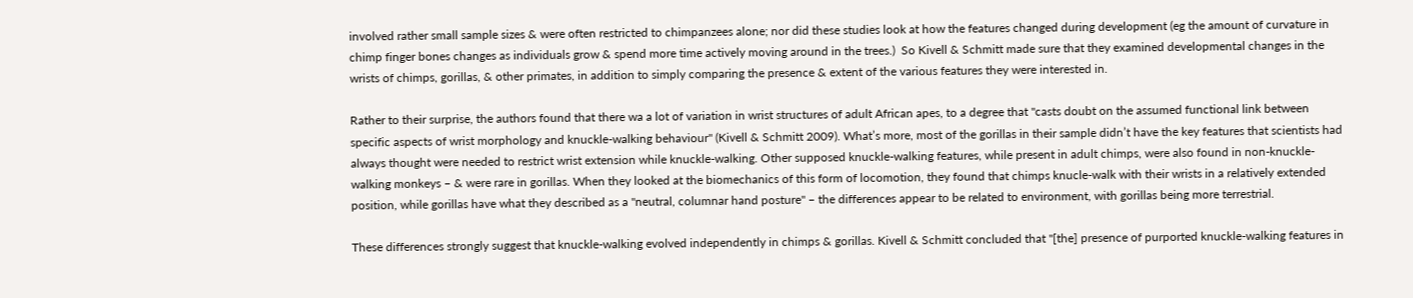involved rather small sample sizes & were often restricted to chimpanzees alone; nor did these studies look at how the features changed during development (eg the amount of curvature in chimp finger bones changes as individuals grow & spend more time actively moving around in the trees.)  So Kivell & Schmitt made sure that they examined developmental changes in the wrists of chimps, gorillas, & other primates, in addition to simply comparing the presence & extent of the various features they were interested in.

Rather to their surprise, the authors found that there wa a lot of variation in wrist structures of adult African apes, to a degree that "casts doubt on the assumed functional link between specific aspects of wrist morphology and knuckle-walking behaviour" (Kivell & Schmitt 2009). What’s more, most of the gorillas in their sample didn’t have the key features that scientists had always thought were needed to restrict wrist extension while knuckle-walking. Other supposed knuckle-walking features, while present in adult chimps, were also found in non-knuckle-walking monkeys – & were rare in gorillas. When they looked at the biomechanics of this form of locomotion, they found that chimps knucle-walk with their wrists in a relatively extended position, while gorillas have what they described as a "neutral, columnar hand posture" – the differences appear to be related to environment, with gorillas being more terrestrial.

These differences strongly suggest that knuckle-walking evolved independently in chimps & gorillas. Kivell & Schmitt concluded that "[the] presence of purported knuckle-walking features in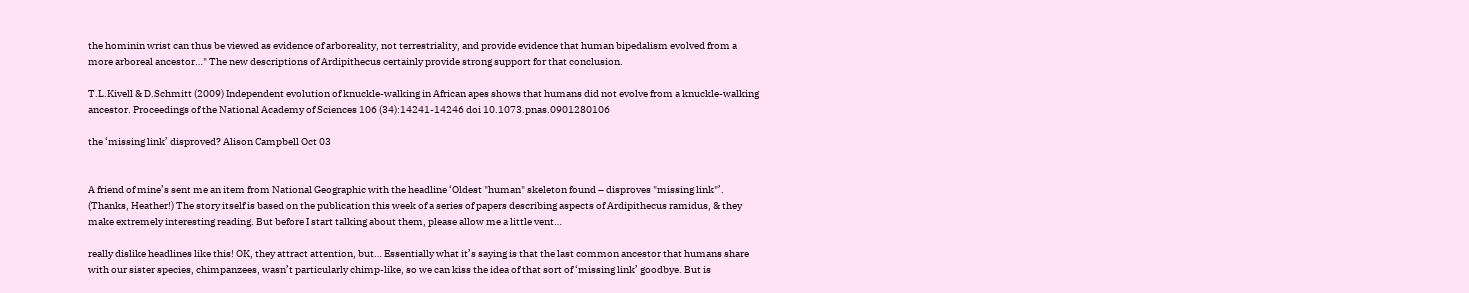the hominin wrist can thus be viewed as evidence of arboreality, not terrestriality, and provide evidence that human bipedalism evolved from a more arboreal ancestor…" The new descriptions of Ardipithecus certainly provide strong support for that conclusion.

T.L.Kivell & D.Schmitt (2009) Independent evolution of knuckle-walking in African apes shows that humans did not evolve from a knuckle-walking ancestor. Proceedings of the National Academy of Sciences 106 (34):14241-14246 doi 10.1073.pnas.0901280106

the ‘missing link’ disproved? Alison Campbell Oct 03


A friend of mine’s sent me an item from National Geographic with the headline ‘Oldest "human" skeleton found – disproves "missing link"’. (Thanks, Heather!) The story itself is based on the publication this week of a series of papers describing aspects of Ardipithecus ramidus, & they make extremely interesting reading. But before I start talking about them, please allow me a little vent…

really dislike headlines like this! OK, they attract attention, but… Essentially what it’s saying is that the last common ancestor that humans share with our sister species, chimpanzees, wasn’t particularly chimp-like, so we can kiss the idea of that sort of ‘missing link’ goodbye. But is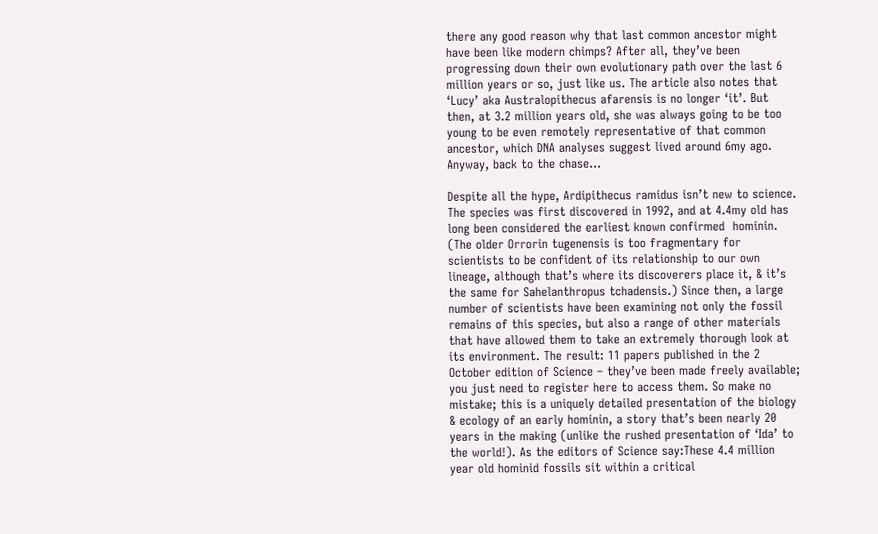there any good reason why that last common ancestor might have been like modern chimps? After all, they’ve been progressing down their own evolutionary path over the last 6 million years or so, just like us. The article also notes that ‘Lucy’ aka Australopithecus afarensis is no longer ‘it’. But then, at 3.2 million years old, she was always going to be too young to be even remotely representative of that common ancestor, which DNA analyses suggest lived around 6my ago. Anyway, back to the chase…

Despite all the hype, Ardipithecus ramidus isn’t new to science. The species was first discovered in 1992, and at 4.4my old has long been considered the earliest known confirmed  hominin. (The older Orrorin tugenensis is too fragmentary for scientists to be confident of its relationship to our own lineage, although that’s where its discoverers place it, & it’s the same for Sahelanthropus tchadensis.) Since then, a large number of scientists have been examining not only the fossil remains of this species, but also a range of other materials that have allowed them to take an extremely thorough look at its environment. The result: 11 papers published in the 2 October edition of Science – they’ve been made freely available; you just need to register here to access them. So make no mistake; this is a uniquely detailed presentation of the biology & ecology of an early hominin, a story that’s been nearly 20 years in the making (unlike the rushed presentation of ‘Ida’ to the world!). As the editors of Science say:These 4.4 million year old hominid fossils sit within a critical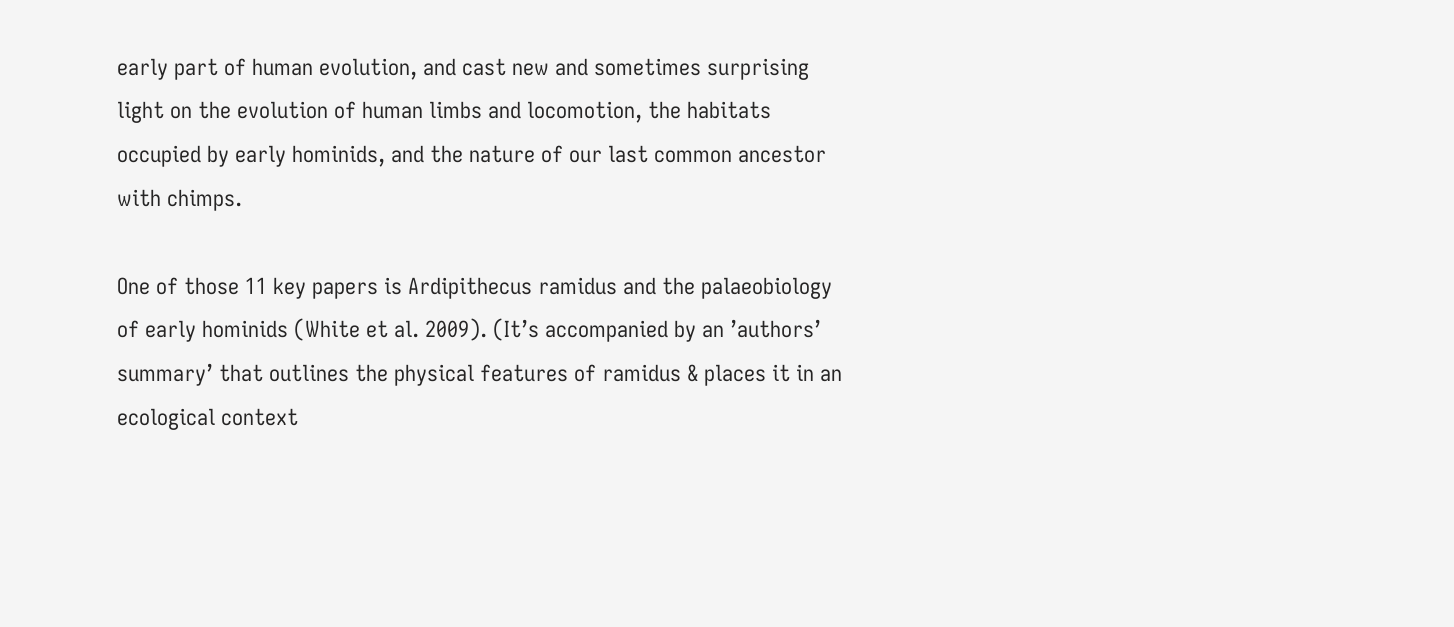early part of human evolution, and cast new and sometimes surprising light on the evolution of human limbs and locomotion, the habitats occupied by early hominids, and the nature of our last common ancestor with chimps.

One of those 11 key papers is Ardipithecus ramidus and the palaeobiology of early hominids (White et al. 2009). (It’s accompanied by an ’authors’ summary’ that outlines the physical features of ramidus & places it in an ecological context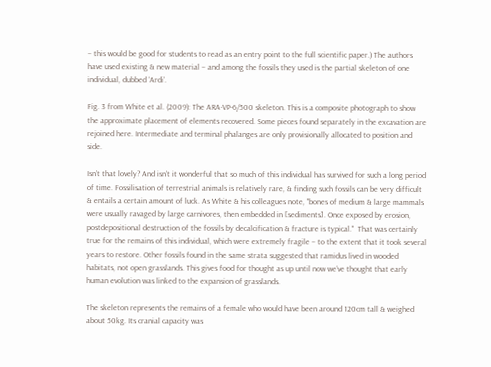– this would be good for students to read as an entry point to the full scientific paper.) The authors have used existing & new material – and among the fossils they used is the partial skeleton of one individual, dubbed ‘Ardi’.

Fig. 3 from White et al. (2009): The ARA-VP-6/500 skeleton. This is a composite photograph to show the approximate placement of elements recovered. Some pieces found separately in the excavation are rejoined here. Intermediate and terminal phalanges are only provisionally allocated to position and side.

Isn’t that lovely? And isn’t it wonderful that so much of this individual has survived for such a long period of time. Fossilisation of terrestrial animals is relatively rare, & finding such fossils can be very difficult & entails a certain amount of luck. As White & his colleagues note, "bones of medium & large mammals were usually ravaged by large carnivores, then embedded in [sediments]. Once exposed by erosion, postdepositional destruction of the fossils by decalcification & fracture is typical."  That was certainly true for the remains of this individual, which were extremely fragile – to the extent that it took several years to restore. Other fossils found in the same strata suggested that ramidus lived in wooded habitats, not open grasslands. This gives food for thought as up until now we’ve thought that early human evolution was linked to the expansion of grasslands.

The skeleton represents the remains of a female who would have been around 120cm tall & weighed about 50kg. Its cranial capacity was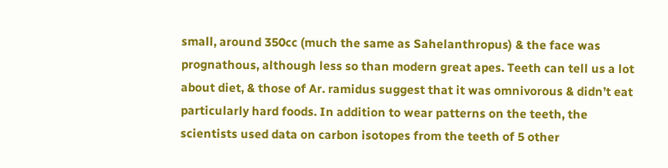small, around 350cc (much the same as Sahelanthropus) & the face was prognathous, although less so than modern great apes. Teeth can tell us a lot about diet, & those of Ar. ramidus suggest that it was omnivorous & didn’t eat particularly hard foods. In addition to wear patterns on the teeth, the scientists used data on carbon isotopes from the teeth of 5 other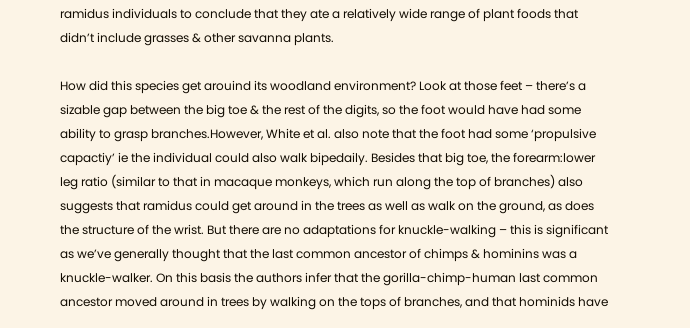ramidus individuals to conclude that they ate a relatively wide range of plant foods that didn’t include grasses & other savanna plants.

How did this species get arouind its woodland environment? Look at those feet – there’s a sizable gap between the big toe & the rest of the digits, so the foot would have had some ability to grasp branches.However, White et al. also note that the foot had some ‘propulsive capactiy’ ie the individual could also walk bipedaily. Besides that big toe, the forearm:lower leg ratio (similar to that in macaque monkeys, which run along the top of branches) also suggests that ramidus could get around in the trees as well as walk on the ground, as does the structure of the wrist. But there are no adaptations for knuckle-walking – this is significant as we’ve generally thought that the last common ancestor of chimps & hominins was a knuckle-walker. On this basis the authors infer that the gorilla-chimp-human last common ancestor moved around in trees by walking on the tops of branches, and that hominids have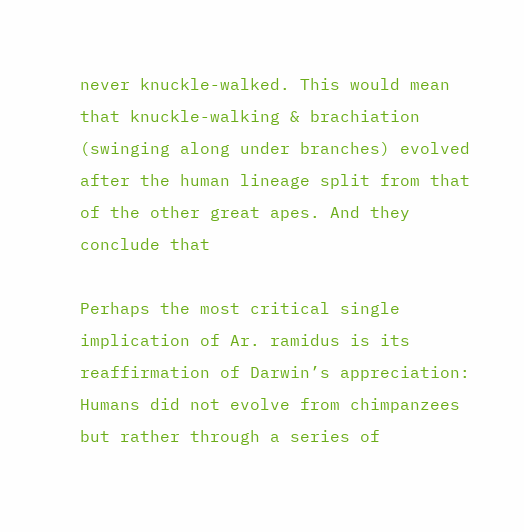never knuckle-walked. This would mean that knuckle-walking & brachiation (swinging along under branches) evolved after the human lineage split from that of the other great apes. And they conclude that

Perhaps the most critical single implication of Ar. ramidus is its reaffirmation of Darwin’s appreciation: Humans did not evolve from chimpanzees but rather through a series of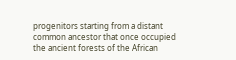progenitors starting from a distant common ancestor that once occupied the ancient forests of the African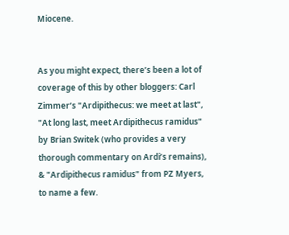Miocene.


As you might expect, there’s been a lot of coverage of this by other bloggers: Carl Zimmer’s "Ardipithecus: we meet at last", "At long last, meet Ardipithecus ramidus" by Brian Switek (who provides a very thorough commentary on Ardi’s remains), & "Ardipithecus ramidus" from PZ Myers, to name a few.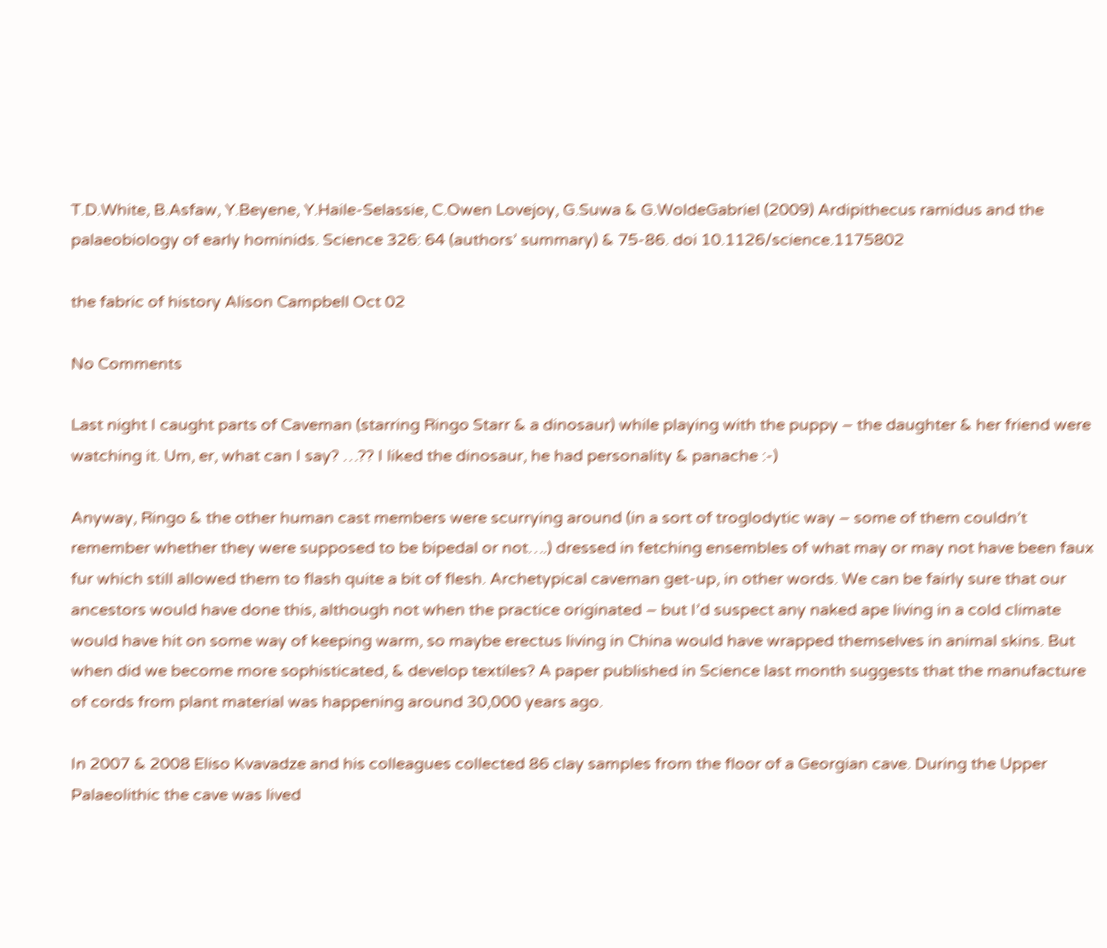T.D.White, B.Asfaw, Y.Beyene, Y.Haile-Selassie, C.Owen Lovejoy, G.Suwa & G.WoldeGabriel (2009) Ardipithecus ramidus and the palaeobiology of early hominids. Science 326: 64 (authors’ summary) & 75-86. doi 10.1126/science.1175802

the fabric of history Alison Campbell Oct 02

No Comments

Last night I caught parts of Caveman (starring Ringo Starr & a dinosaur) while playing with the puppy – the daughter & her friend were watching it. Um, er, what can I say? …?? I liked the dinosaur, he had personality & panache :-)

Anyway, Ringo & the other human cast members were scurrying around (in a sort of troglodytic way – some of them couldn’t remember whether they were supposed to be bipedal or not….) dressed in fetching ensembles of what may or may not have been faux fur which still allowed them to flash quite a bit of flesh. Archetypical caveman get-up, in other words. We can be fairly sure that our ancestors would have done this, although not when the practice originated – but I’d suspect any naked ape living in a cold climate would have hit on some way of keeping warm, so maybe erectus living in China would have wrapped themselves in animal skins. But when did we become more sophisticated, & develop textiles? A paper published in Science last month suggests that the manufacture of cords from plant material was happening around 30,000 years ago.

In 2007 & 2008 Eliso Kvavadze and his colleagues collected 86 clay samples from the floor of a Georgian cave. During the Upper Palaeolithic the cave was lived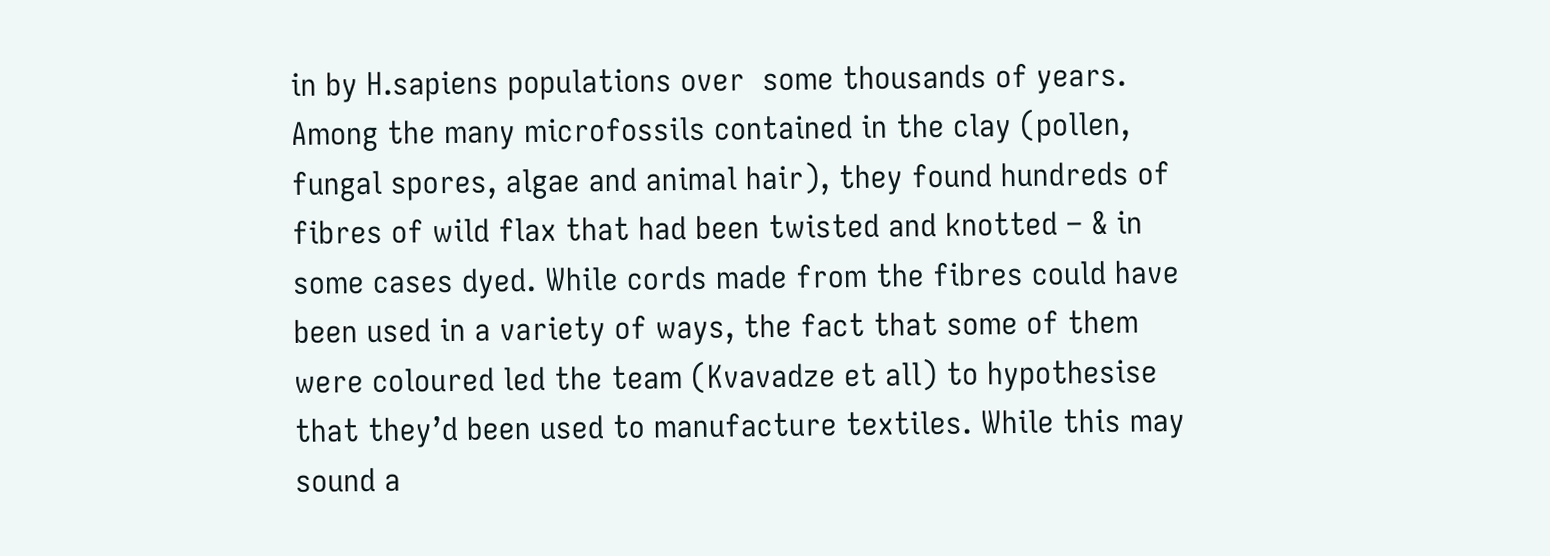in by H.sapiens populations over  some thousands of years. Among the many microfossils contained in the clay (pollen, fungal spores, algae and animal hair), they found hundreds of fibres of wild flax that had been twisted and knotted – & in some cases dyed. While cords made from the fibres could have been used in a variety of ways, the fact that some of them were coloured led the team (Kvavadze et all) to hypothesise that they’d been used to manufacture textiles. While this may sound a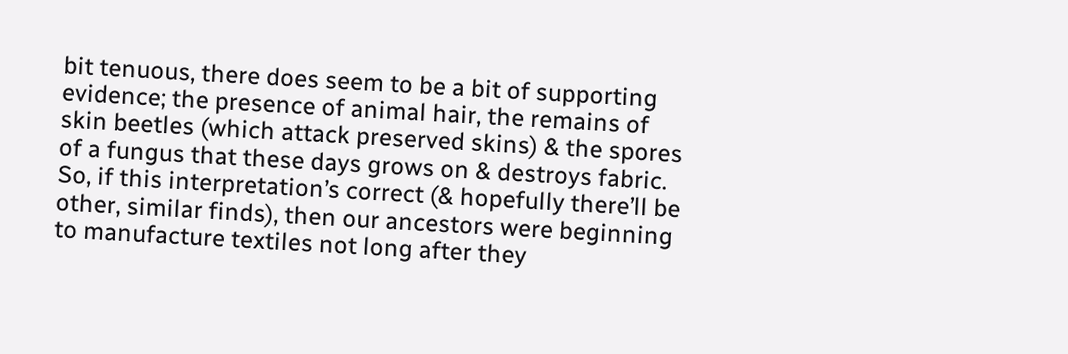bit tenuous, there does seem to be a bit of supporting evidence; the presence of animal hair, the remains of skin beetles (which attack preserved skins) & the spores of a fungus that these days grows on & destroys fabric. So, if this interpretation’s correct (& hopefully there’ll be other, similar finds), then our ancestors were beginning to manufacture textiles not long after they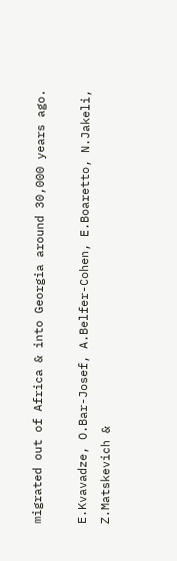migrated out of Africa & into Georgia around 30,000 years ago.

E.Kvavadze, O.Bar-Josef, A.Belfer-Cohen, E.Boaretto, N.Jakeli, Z.Matskevich &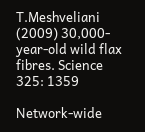T.Meshveliani (2009) 30,000-year-old wild flax fibres. Science 325: 1359

Network-wide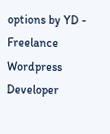options by YD - Freelance Wordpress Developer